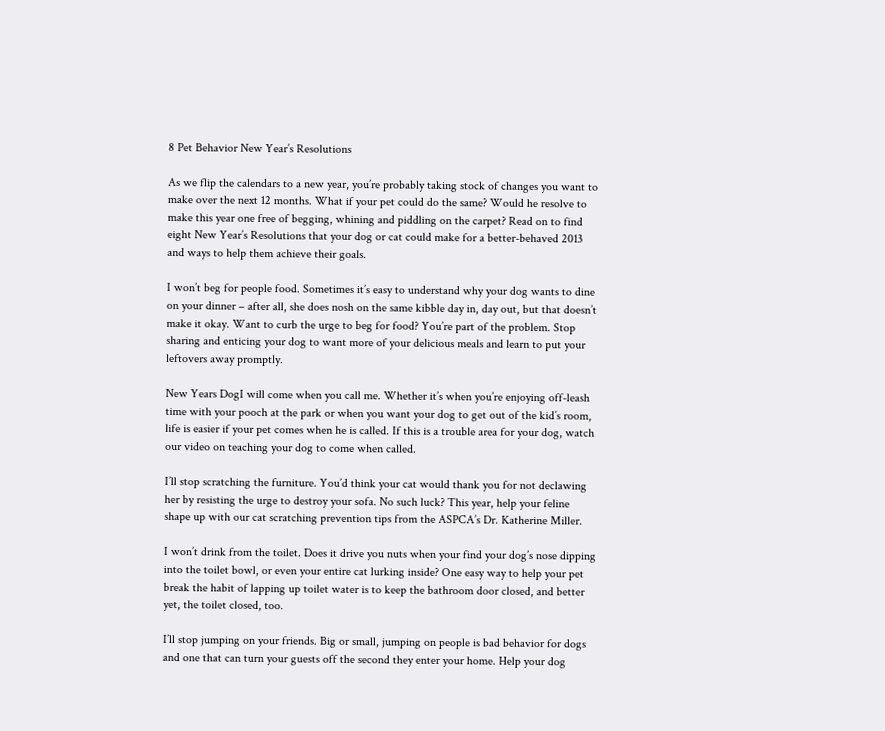8 Pet Behavior New Year’s Resolutions

As we flip the calendars to a new year, you’re probably taking stock of changes you want to make over the next 12 months. What if your pet could do the same? Would he resolve to make this year one free of begging, whining and piddling on the carpet? Read on to find eight New Year’s Resolutions that your dog or cat could make for a better-behaved 2013 and ways to help them achieve their goals.

I won’t beg for people food. Sometimes it’s easy to understand why your dog wants to dine on your dinner – after all, she does nosh on the same kibble day in, day out, but that doesn’t make it okay. Want to curb the urge to beg for food? You’re part of the problem. Stop sharing and enticing your dog to want more of your delicious meals and learn to put your leftovers away promptly.

New Years DogI will come when you call me. Whether it’s when you’re enjoying off-leash time with your pooch at the park or when you want your dog to get out of the kid’s room, life is easier if your pet comes when he is called. If this is a trouble area for your dog, watch our video on teaching your dog to come when called.

I’ll stop scratching the furniture. You’d think your cat would thank you for not declawing her by resisting the urge to destroy your sofa. No such luck? This year, help your feline shape up with our cat scratching prevention tips from the ASPCA’s Dr. Katherine Miller.

I won’t drink from the toilet. Does it drive you nuts when your find your dog’s nose dipping into the toilet bowl, or even your entire cat lurking inside? One easy way to help your pet break the habit of lapping up toilet water is to keep the bathroom door closed, and better yet, the toilet closed, too.

I’ll stop jumping on your friends. Big or small, jumping on people is bad behavior for dogs and one that can turn your guests off the second they enter your home. Help your dog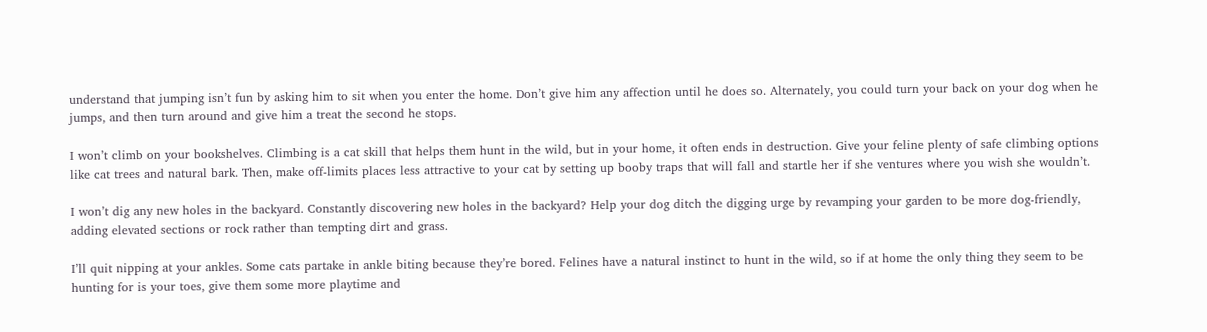understand that jumping isn’t fun by asking him to sit when you enter the home. Don’t give him any affection until he does so. Alternately, you could turn your back on your dog when he jumps, and then turn around and give him a treat the second he stops.

I won’t climb on your bookshelves. Climbing is a cat skill that helps them hunt in the wild, but in your home, it often ends in destruction. Give your feline plenty of safe climbing options like cat trees and natural bark. Then, make off-limits places less attractive to your cat by setting up booby traps that will fall and startle her if she ventures where you wish she wouldn’t.

I won’t dig any new holes in the backyard. Constantly discovering new holes in the backyard? Help your dog ditch the digging urge by revamping your garden to be more dog-friendly, adding elevated sections or rock rather than tempting dirt and grass.

I’ll quit nipping at your ankles. Some cats partake in ankle biting because they’re bored. Felines have a natural instinct to hunt in the wild, so if at home the only thing they seem to be hunting for is your toes, give them some more playtime and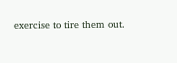exercise to tire them out.